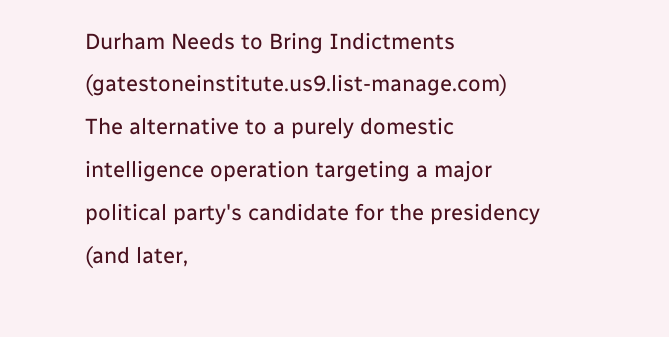Durham Needs to Bring Indictments (gatestoneinstitute.us9.list-manage.com)
The alternative to a purely domestic intelligence operation targeting a major political party's candidate for the presidency (and later,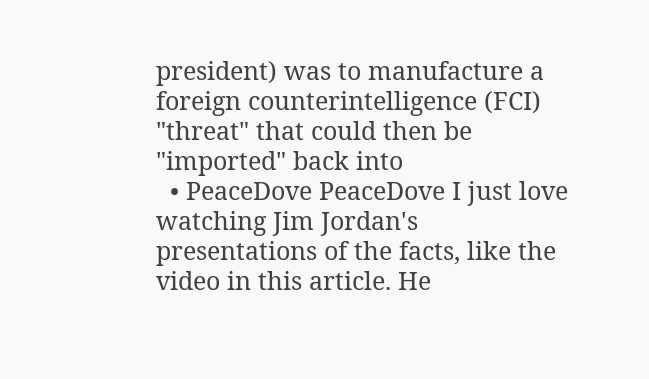president) was to manufacture a foreign counterintelligence (FCI) "threat" that could then be "imported" back into
  • PeaceDove PeaceDove I just love watching Jim Jordan's presentations of the facts, like the video in this article. He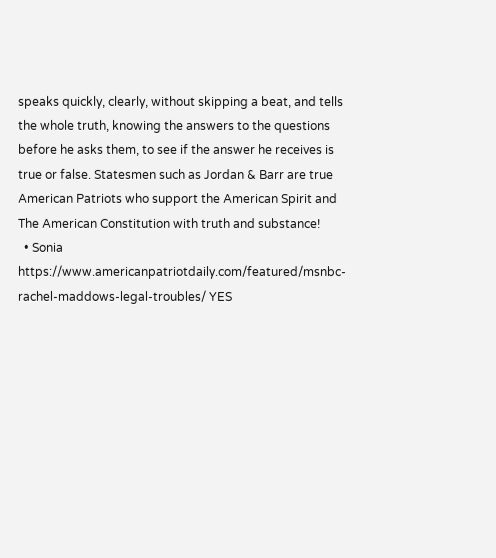speaks quickly, clearly, without skipping a beat, and tells the whole truth, knowing the answers to the questions before he asks them, to see if the answer he receives is true or false. Statesmen such as Jordan & Barr are true American Patriots who support the American Spirit and The American Constitution with truth and substance!
  • Sonia https://www.americanpatriotdaily.com/featured/msnbc-rachel-maddows-legal-troubles/ YES